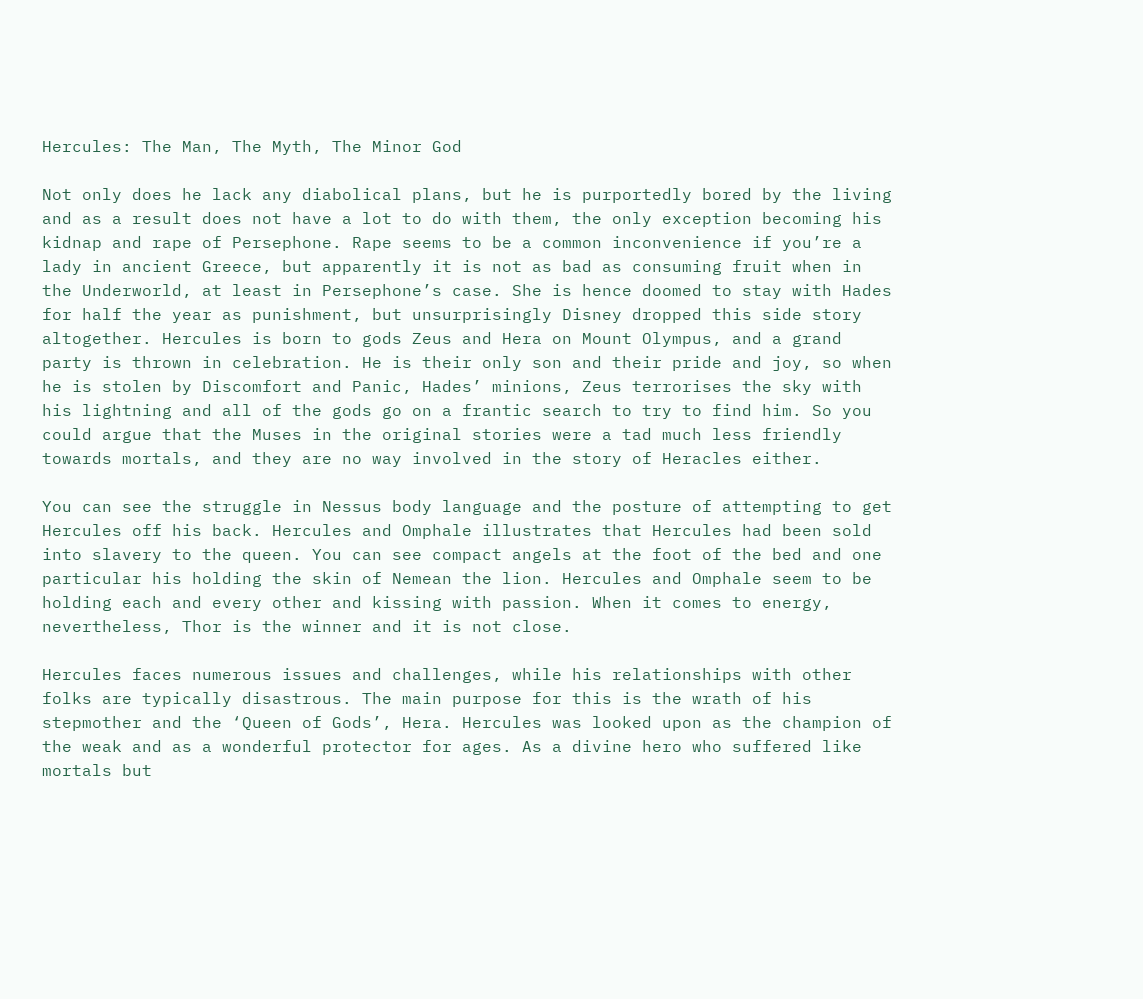Hercules: The Man, The Myth, The Minor God

Not only does he lack any diabolical plans, but he is purportedly bored by the living and as a result does not have a lot to do with them, the only exception becoming his kidnap and rape of Persephone. Rape seems to be a common inconvenience if you’re a lady in ancient Greece, but apparently it is not as bad as consuming fruit when in the Underworld, at least in Persephone’s case. She is hence doomed to stay with Hades for half the year as punishment, but unsurprisingly Disney dropped this side story altogether. Hercules is born to gods Zeus and Hera on Mount Olympus, and a grand party is thrown in celebration. He is their only son and their pride and joy, so when he is stolen by Discomfort and Panic, Hades’ minions, Zeus terrorises the sky with his lightning and all of the gods go on a frantic search to try to find him. So you could argue that the Muses in the original stories were a tad much less friendly towards mortals, and they are no way involved in the story of Heracles either.

You can see the struggle in Nessus body language and the posture of attempting to get Hercules off his back. Hercules and Omphale illustrates that Hercules had been sold into slavery to the queen. You can see compact angels at the foot of the bed and one particular his holding the skin of Nemean the lion. Hercules and Omphale seem to be holding each and every other and kissing with passion. When it comes to energy, nevertheless, Thor is the winner and it is not close.

Hercules faces numerous issues and challenges, while his relationships with other folks are typically disastrous. The main purpose for this is the wrath of his stepmother and the ‘Queen of Gods’, Hera. Hercules was looked upon as the champion of the weak and as a wonderful protector for ages. As a divine hero who suffered like mortals but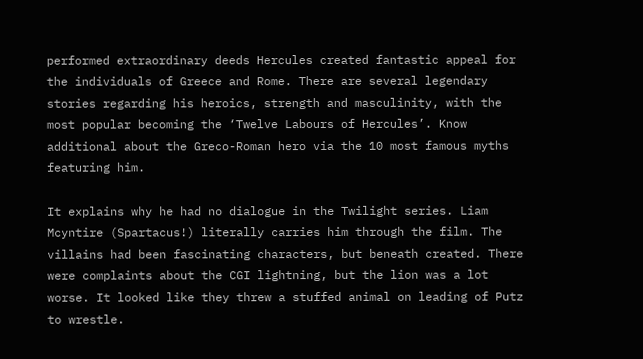performed extraordinary deeds Hercules created fantastic appeal for the individuals of Greece and Rome. There are several legendary stories regarding his heroics, strength and masculinity, with the most popular becoming the ‘Twelve Labours of Hercules’. Know additional about the Greco-Roman hero via the 10 most famous myths featuring him.

It explains why he had no dialogue in the Twilight series. Liam Mcyntire (Spartacus!) literally carries him through the film. The villains had been fascinating characters, but beneath created. There were complaints about the CGI lightning, but the lion was a lot worse. It looked like they threw a stuffed animal on leading of Putz to wrestle.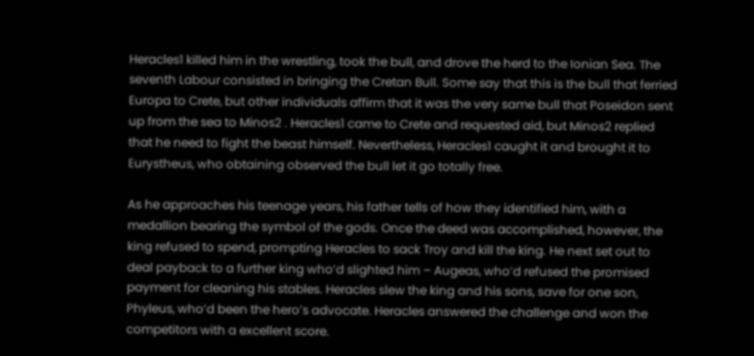Heracles1 killed him in the wrestling, took the bull, and drove the herd to the Ionian Sea. The seventh Labour consisted in bringing the Cretan Bull. Some say that this is the bull that ferried Europa to Crete, but other individuals affirm that it was the very same bull that Poseidon sent up from the sea to Minos2 . Heracles1 came to Crete and requested aid, but Minos2 replied that he need to fight the beast himself. Nevertheless, Heracles1 caught it and brought it to Eurystheus, who obtaining observed the bull let it go totally free.

As he approaches his teenage years, his father tells of how they identified him, with a medallion bearing the symbol of the gods. Once the deed was accomplished, however, the king refused to spend, prompting Heracles to sack Troy and kill the king. He next set out to deal payback to a further king who’d slighted him – Augeas, who’d refused the promised payment for cleaning his stables. Heracles slew the king and his sons, save for one son, Phyleus, who’d been the hero’s advocate. Heracles answered the challenge and won the competitors with a excellent score.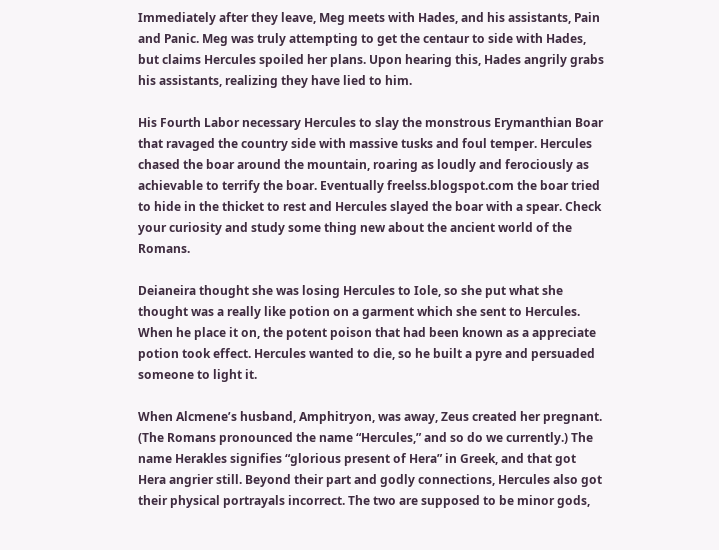Immediately after they leave, Meg meets with Hades, and his assistants, Pain and Panic. Meg was truly attempting to get the centaur to side with Hades, but claims Hercules spoiled her plans. Upon hearing this, Hades angrily grabs his assistants, realizing they have lied to him.

His Fourth Labor necessary Hercules to slay the monstrous Erymanthian Boar that ravaged the country side with massive tusks and foul temper. Hercules chased the boar around the mountain, roaring as loudly and ferociously as achievable to terrify the boar. Eventually freelss.blogspot.com the boar tried to hide in the thicket to rest and Hercules slayed the boar with a spear. Check your curiosity and study some thing new about the ancient world of the Romans.

Deianeira thought she was losing Hercules to Iole, so she put what she thought was a really like potion on a garment which she sent to Hercules. When he place it on, the potent poison that had been known as a appreciate potion took effect. Hercules wanted to die, so he built a pyre and persuaded someone to light it.

When Alcmene’s husband, Amphitryon, was away, Zeus created her pregnant. (The Romans pronounced the name “Hercules,” and so do we currently.) The name Herakles signifies “glorious present of Hera” in Greek, and that got Hera angrier still. Beyond their part and godly connections, Hercules also got their physical portrayals incorrect. The two are supposed to be minor gods,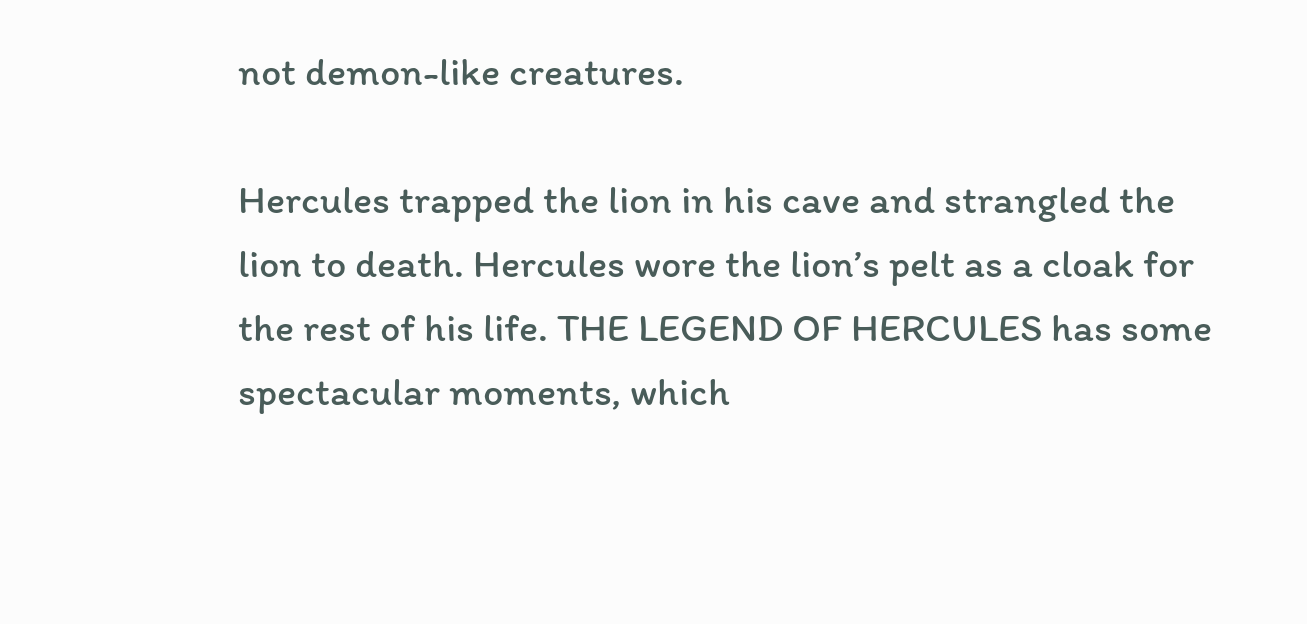not demon-like creatures.

Hercules trapped the lion in his cave and strangled the lion to death. Hercules wore the lion’s pelt as a cloak for the rest of his life. THE LEGEND OF HERCULES has some spectacular moments, which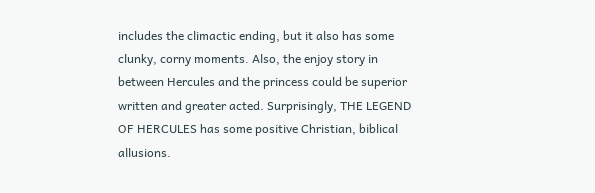includes the climactic ending, but it also has some clunky, corny moments. Also, the enjoy story in between Hercules and the princess could be superior written and greater acted. Surprisingly, THE LEGEND OF HERCULES has some positive Christian, biblical allusions.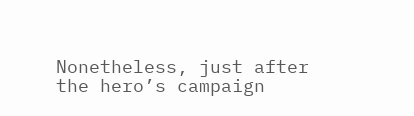Nonetheless, just after the hero’s campaign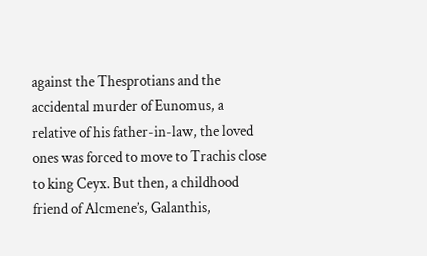against the Thesprotians and the accidental murder of Eunomus, a relative of his father-in-law, the loved ones was forced to move to Trachis close to king Ceyx. But then, a childhood friend of Alcmene’s, Galanthis,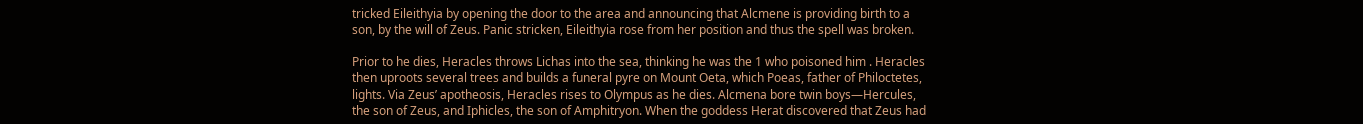tricked Eileithyia by opening the door to the area and announcing that Alcmene is providing birth to a son, by the will of Zeus. Panic stricken, Eileithyia rose from her position and thus the spell was broken.

Prior to he dies, Heracles throws Lichas into the sea, thinking he was the 1 who poisoned him . Heracles then uproots several trees and builds a funeral pyre on Mount Oeta, which Poeas, father of Philoctetes, lights. Via Zeus’ apotheosis, Heracles rises to Olympus as he dies. Alcmena bore twin boys—Hercules, the son of Zeus, and Iphicles, the son of Amphitryon. When the goddess Herat discovered that Zeus had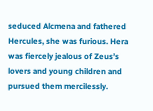seduced Alcmena and fathered Hercules, she was furious. Hera was fiercely jealous of Zeus’s lovers and young children and pursued them mercilessly.